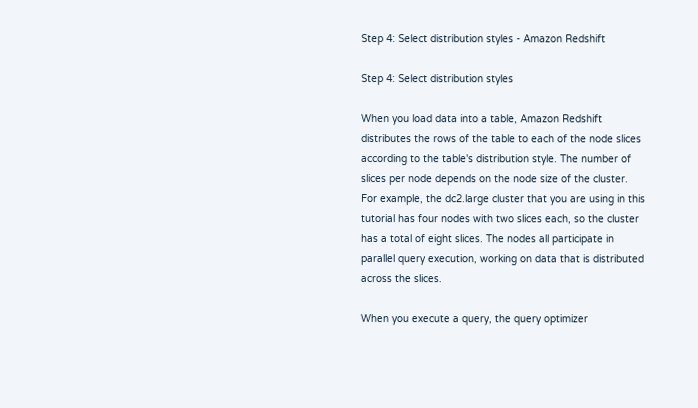Step 4: Select distribution styles - Amazon Redshift

Step 4: Select distribution styles

When you load data into a table, Amazon Redshift distributes the rows of the table to each of the node slices according to the table's distribution style. The number of slices per node depends on the node size of the cluster. For example, the dc2.large cluster that you are using in this tutorial has four nodes with two slices each, so the cluster has a total of eight slices. The nodes all participate in parallel query execution, working on data that is distributed across the slices.

When you execute a query, the query optimizer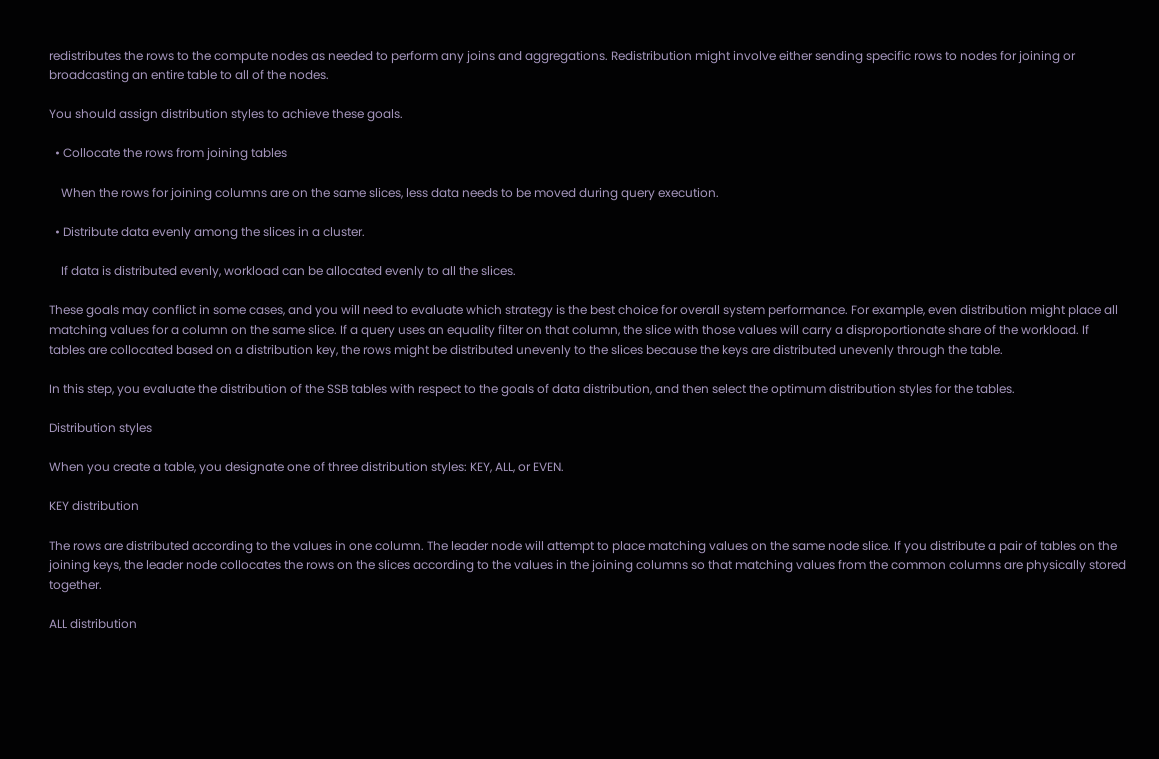redistributes the rows to the compute nodes as needed to perform any joins and aggregations. Redistribution might involve either sending specific rows to nodes for joining or broadcasting an entire table to all of the nodes.

You should assign distribution styles to achieve these goals.

  • Collocate the rows from joining tables

    When the rows for joining columns are on the same slices, less data needs to be moved during query execution.

  • Distribute data evenly among the slices in a cluster.

    If data is distributed evenly, workload can be allocated evenly to all the slices.

These goals may conflict in some cases, and you will need to evaluate which strategy is the best choice for overall system performance. For example, even distribution might place all matching values for a column on the same slice. If a query uses an equality filter on that column, the slice with those values will carry a disproportionate share of the workload. If tables are collocated based on a distribution key, the rows might be distributed unevenly to the slices because the keys are distributed unevenly through the table.

In this step, you evaluate the distribution of the SSB tables with respect to the goals of data distribution, and then select the optimum distribution styles for the tables.

Distribution styles

When you create a table, you designate one of three distribution styles: KEY, ALL, or EVEN.

KEY distribution

The rows are distributed according to the values in one column. The leader node will attempt to place matching values on the same node slice. If you distribute a pair of tables on the joining keys, the leader node collocates the rows on the slices according to the values in the joining columns so that matching values from the common columns are physically stored together.

ALL distribution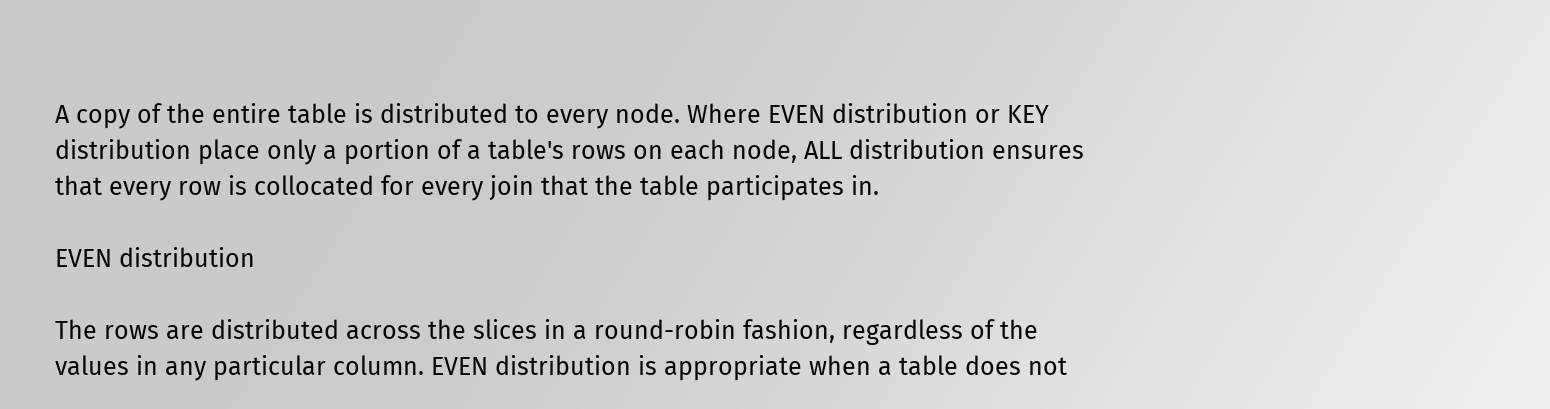A copy of the entire table is distributed to every node. Where EVEN distribution or KEY distribution place only a portion of a table's rows on each node, ALL distribution ensures that every row is collocated for every join that the table participates in.

EVEN distribution

The rows are distributed across the slices in a round-robin fashion, regardless of the values in any particular column. EVEN distribution is appropriate when a table does not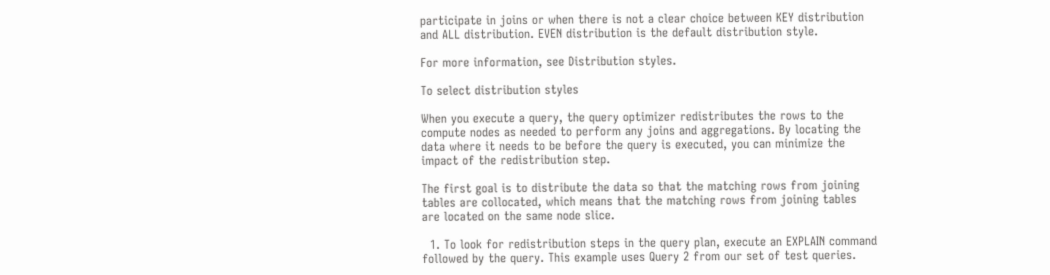participate in joins or when there is not a clear choice between KEY distribution and ALL distribution. EVEN distribution is the default distribution style.

For more information, see Distribution styles.

To select distribution styles

When you execute a query, the query optimizer redistributes the rows to the compute nodes as needed to perform any joins and aggregations. By locating the data where it needs to be before the query is executed, you can minimize the impact of the redistribution step.

The first goal is to distribute the data so that the matching rows from joining tables are collocated, which means that the matching rows from joining tables are located on the same node slice.

  1. To look for redistribution steps in the query plan, execute an EXPLAIN command followed by the query. This example uses Query 2 from our set of test queries.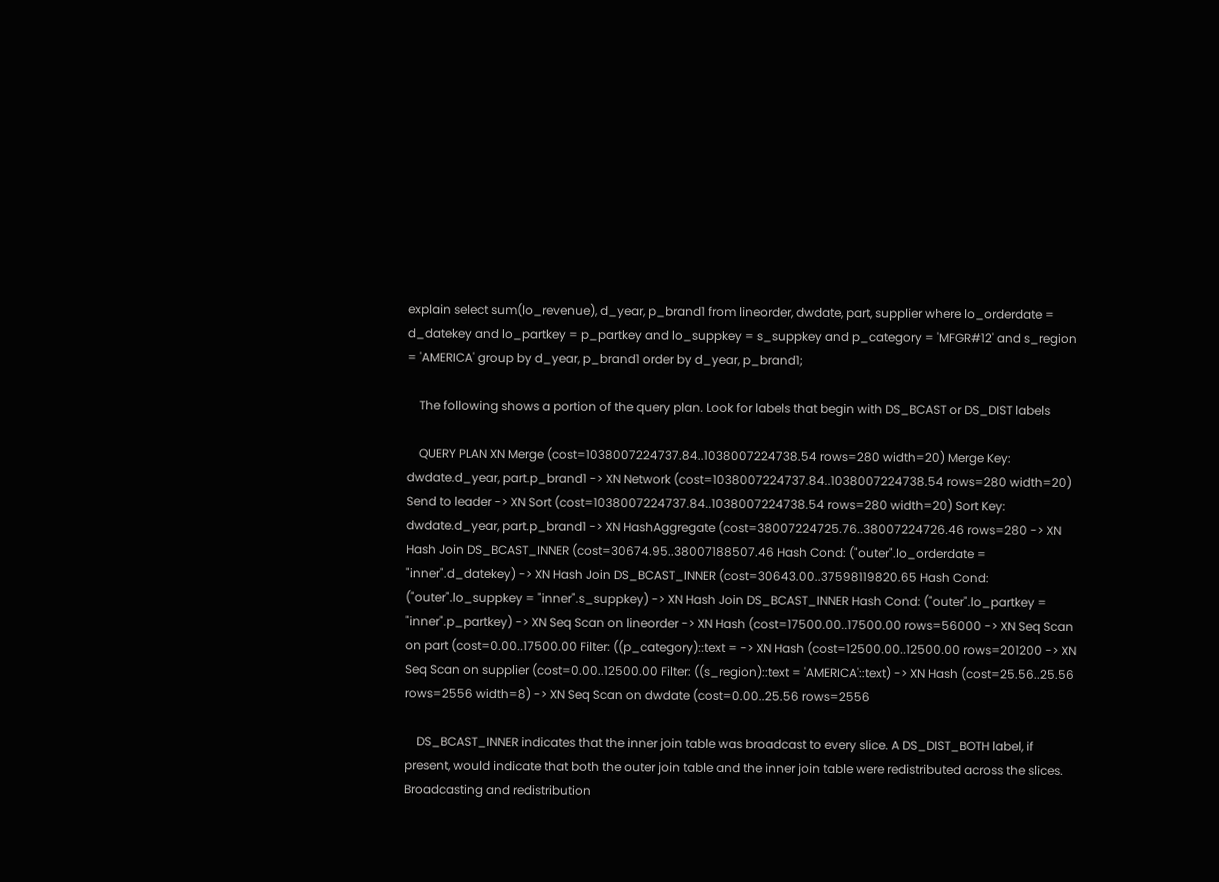explain select sum(lo_revenue), d_year, p_brand1 from lineorder, dwdate, part, supplier where lo_orderdate = d_datekey and lo_partkey = p_partkey and lo_suppkey = s_suppkey and p_category = 'MFGR#12' and s_region = 'AMERICA' group by d_year, p_brand1 order by d_year, p_brand1;

    The following shows a portion of the query plan. Look for labels that begin with DS_BCAST or DS_DIST labels

    QUERY PLAN XN Merge (cost=1038007224737.84..1038007224738.54 rows=280 width=20) Merge Key: dwdate.d_year, part.p_brand1 -> XN Network (cost=1038007224737.84..1038007224738.54 rows=280 width=20) Send to leader -> XN Sort (cost=1038007224737.84..1038007224738.54 rows=280 width=20) Sort Key: dwdate.d_year, part.p_brand1 -> XN HashAggregate (cost=38007224725.76..38007224726.46 rows=280 -> XN Hash Join DS_BCAST_INNER (cost=30674.95..38007188507.46 Hash Cond: ("outer".lo_orderdate = "inner".d_datekey) -> XN Hash Join DS_BCAST_INNER (cost=30643.00..37598119820.65 Hash Cond: ("outer".lo_suppkey = "inner".s_suppkey) -> XN Hash Join DS_BCAST_INNER Hash Cond: ("outer".lo_partkey = "inner".p_partkey) -> XN Seq Scan on lineorder -> XN Hash (cost=17500.00..17500.00 rows=56000 -> XN Seq Scan on part (cost=0.00..17500.00 Filter: ((p_category)::text = -> XN Hash (cost=12500.00..12500.00 rows=201200 -> XN Seq Scan on supplier (cost=0.00..12500.00 Filter: ((s_region)::text = 'AMERICA'::text) -> XN Hash (cost=25.56..25.56 rows=2556 width=8) -> XN Seq Scan on dwdate (cost=0.00..25.56 rows=2556

    DS_BCAST_INNER indicates that the inner join table was broadcast to every slice. A DS_DIST_BOTH label, if present, would indicate that both the outer join table and the inner join table were redistributed across the slices. Broadcasting and redistribution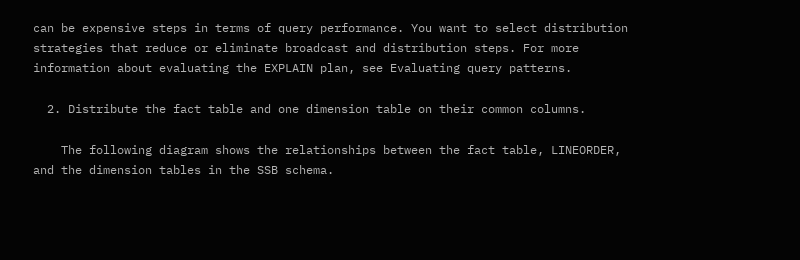can be expensive steps in terms of query performance. You want to select distribution strategies that reduce or eliminate broadcast and distribution steps. For more information about evaluating the EXPLAIN plan, see Evaluating query patterns.

  2. Distribute the fact table and one dimension table on their common columns.

    The following diagram shows the relationships between the fact table, LINEORDER, and the dimension tables in the SSB schema.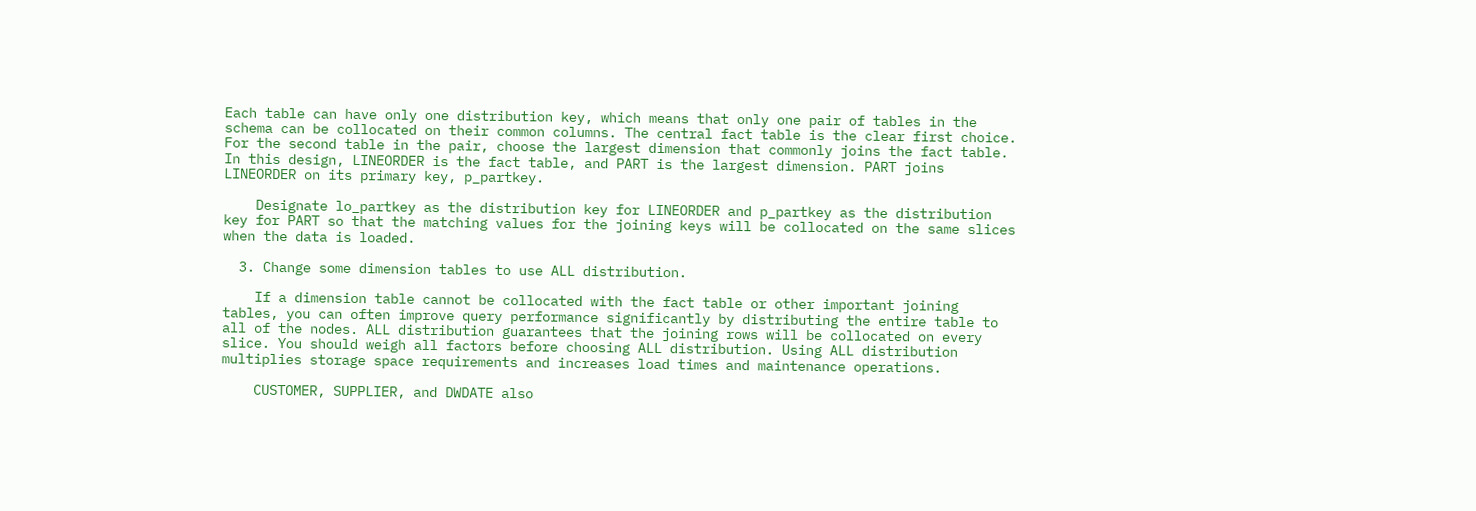Each table can have only one distribution key, which means that only one pair of tables in the schema can be collocated on their common columns. The central fact table is the clear first choice. For the second table in the pair, choose the largest dimension that commonly joins the fact table. In this design, LINEORDER is the fact table, and PART is the largest dimension. PART joins LINEORDER on its primary key, p_partkey.

    Designate lo_partkey as the distribution key for LINEORDER and p_partkey as the distribution key for PART so that the matching values for the joining keys will be collocated on the same slices when the data is loaded.

  3. Change some dimension tables to use ALL distribution.

    If a dimension table cannot be collocated with the fact table or other important joining tables, you can often improve query performance significantly by distributing the entire table to all of the nodes. ALL distribution guarantees that the joining rows will be collocated on every slice. You should weigh all factors before choosing ALL distribution. Using ALL distribution multiplies storage space requirements and increases load times and maintenance operations.

    CUSTOMER, SUPPLIER, and DWDATE also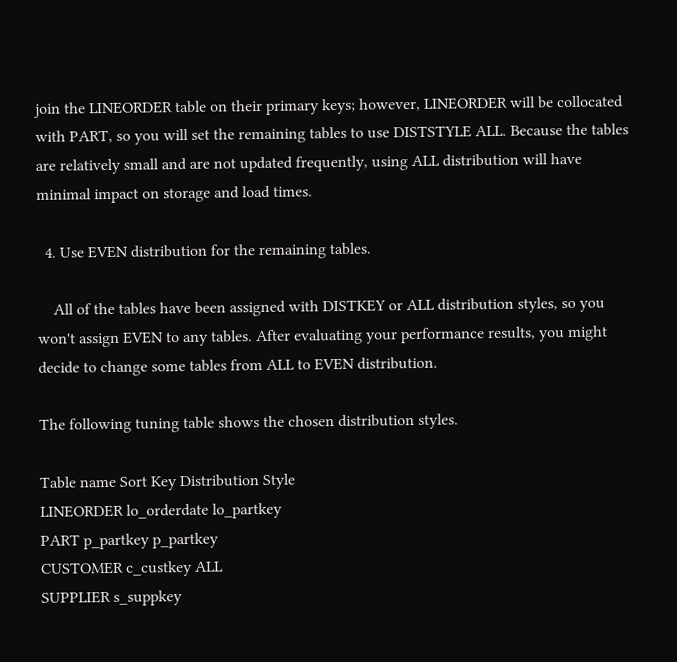join the LINEORDER table on their primary keys; however, LINEORDER will be collocated with PART, so you will set the remaining tables to use DISTSTYLE ALL. Because the tables are relatively small and are not updated frequently, using ALL distribution will have minimal impact on storage and load times.

  4. Use EVEN distribution for the remaining tables.

    All of the tables have been assigned with DISTKEY or ALL distribution styles, so you won't assign EVEN to any tables. After evaluating your performance results, you might decide to change some tables from ALL to EVEN distribution.

The following tuning table shows the chosen distribution styles.

Table name Sort Key Distribution Style
LINEORDER lo_orderdate lo_partkey
PART p_partkey p_partkey
CUSTOMER c_custkey ALL
SUPPLIER s_suppkey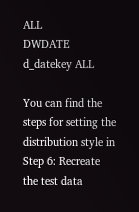ALL
DWDATE d_datekey ALL

You can find the steps for setting the distribution style in Step 6: Recreate the test data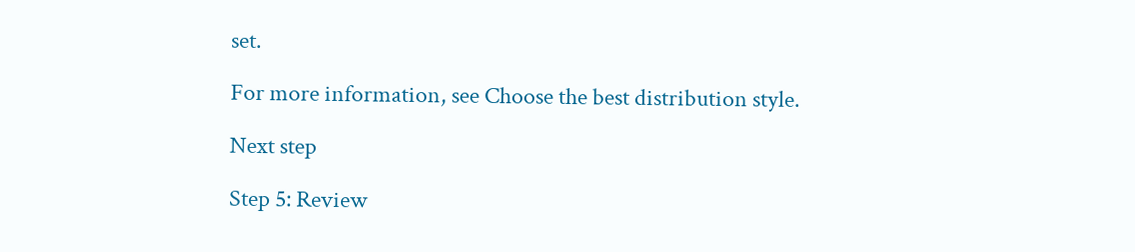set.

For more information, see Choose the best distribution style.

Next step

Step 5: Review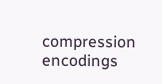compression encodings